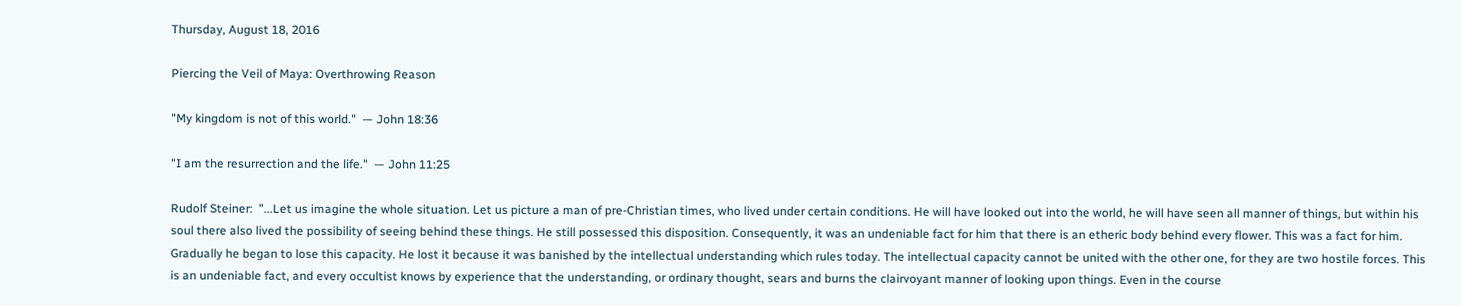Thursday, August 18, 2016

Piercing the Veil of Maya: Overthrowing Reason

"My kingdom is not of this world."  — John 18:36

"I am the resurrection and the life."  — John 11:25

Rudolf Steiner:  "...Let us imagine the whole situation. Let us picture a man of pre-Christian times, who lived under certain conditions. He will have looked out into the world, he will have seen all manner of things, but within his soul there also lived the possibility of seeing behind these things. He still possessed this disposition. Consequently, it was an undeniable fact for him that there is an etheric body behind every flower. This was a fact for him. Gradually he began to lose this capacity. He lost it because it was banished by the intellectual understanding which rules today. The intellectual capacity cannot be united with the other one, for they are two hostile forces. This is an undeniable fact, and every occultist knows by experience that the understanding, or ordinary thought, sears and burns the clairvoyant manner of looking upon things. Even in the course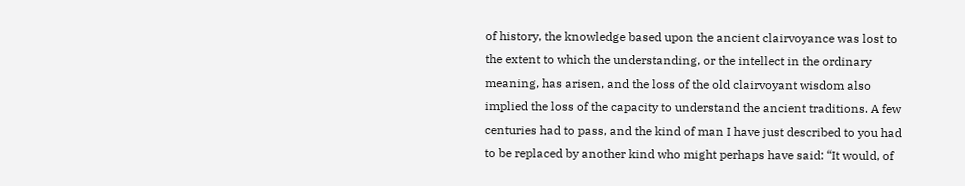of history, the knowledge based upon the ancient clairvoyance was lost to the extent to which the understanding, or the intellect in the ordinary meaning, has arisen, and the loss of the old clairvoyant wisdom also implied the loss of the capacity to understand the ancient traditions. A few centuries had to pass, and the kind of man I have just described to you had to be replaced by another kind who might perhaps have said: “It would, of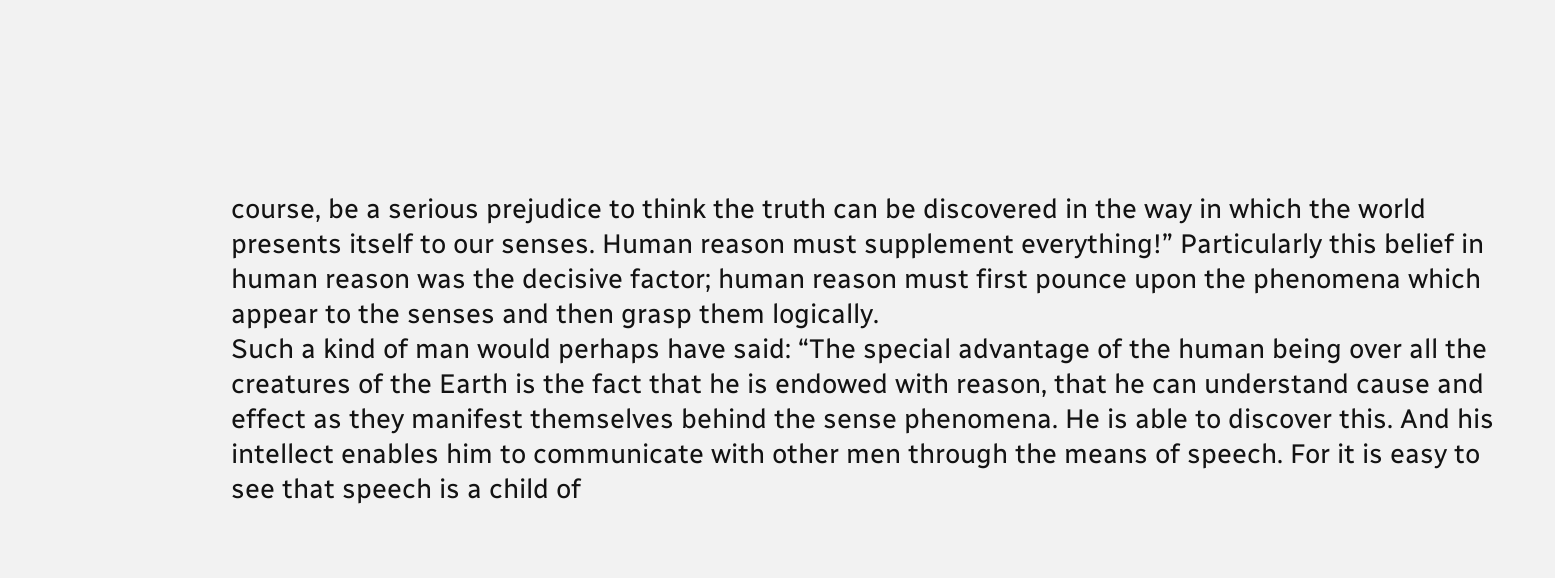course, be a serious prejudice to think the truth can be discovered in the way in which the world presents itself to our senses. Human reason must supplement everything!” Particularly this belief in human reason was the decisive factor; human reason must first pounce upon the phenomena which appear to the senses and then grasp them logically.
Such a kind of man would perhaps have said: “The special advantage of the human being over all the creatures of the Earth is the fact that he is endowed with reason, that he can understand cause and effect as they manifest themselves behind the sense phenomena. He is able to discover this. And his intellect enables him to communicate with other men through the means of speech. For it is easy to see that speech is a child of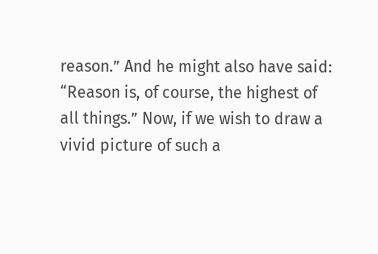reason.” And he might also have said: “Reason is, of course, the highest of all things.” Now, if we wish to draw a vivid picture of such a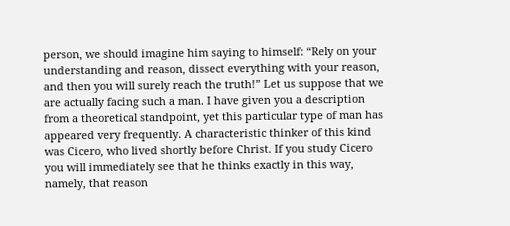person, we should imagine him saying to himself: “Rely on your understanding and reason, dissect everything with your reason, and then you will surely reach the truth!” Let us suppose that we are actually facing such a man. I have given you a description from a theoretical standpoint, yet this particular type of man has appeared very frequently. A characteristic thinker of this kind was Cicero, who lived shortly before Christ. If you study Cicero you will immediately see that he thinks exactly in this way, namely, that reason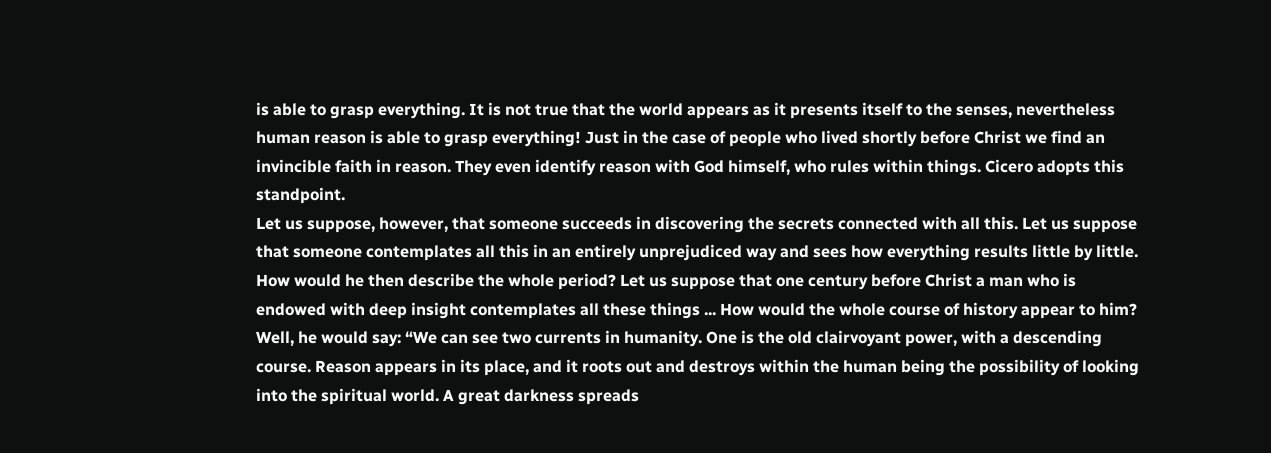is able to grasp everything. It is not true that the world appears as it presents itself to the senses, nevertheless human reason is able to grasp everything! Just in the case of people who lived shortly before Christ we find an invincible faith in reason. They even identify reason with God himself, who rules within things. Cicero adopts this standpoint.
Let us suppose, however, that someone succeeds in discovering the secrets connected with all this. Let us suppose that someone contemplates all this in an entirely unprejudiced way and sees how everything results little by little. How would he then describe the whole period? Let us suppose that one century before Christ a man who is endowed with deep insight contemplates all these things ... How would the whole course of history appear to him? Well, he would say: “We can see two currents in humanity. One is the old clairvoyant power, with a descending course. Reason appears in its place, and it roots out and destroys within the human being the possibility of looking into the spiritual world. A great darkness spreads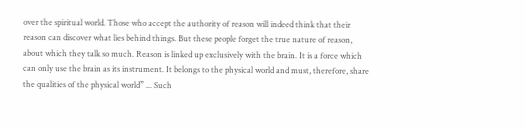over the spiritual world. Those who accept the authority of reason will indeed think that their reason can discover what lies behind things. But these people forget the true nature of reason, about which they talk so much. Reason is linked up exclusively with the brain. It is a force which can only use the brain as its instrument. It belongs to the physical world and must, therefore, share the qualities of the physical world” ... Such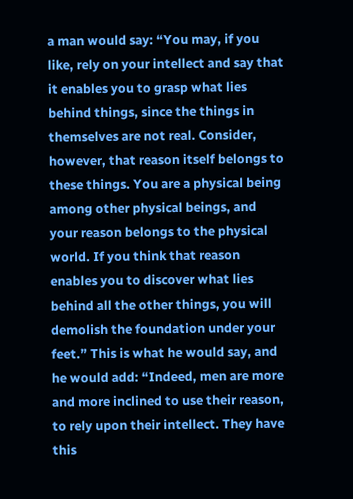a man would say: “You may, if you like, rely on your intellect and say that it enables you to grasp what lies behind things, since the things in themselves are not real. Consider, however, that reason itself belongs to these things. You are a physical being among other physical beings, and your reason belongs to the physical world. If you think that reason enables you to discover what lies behind all the other things, you will demolish the foundation under your feet.” This is what he would say, and he would add: “Indeed, men are more and more inclined to use their reason, to rely upon their intellect. They have this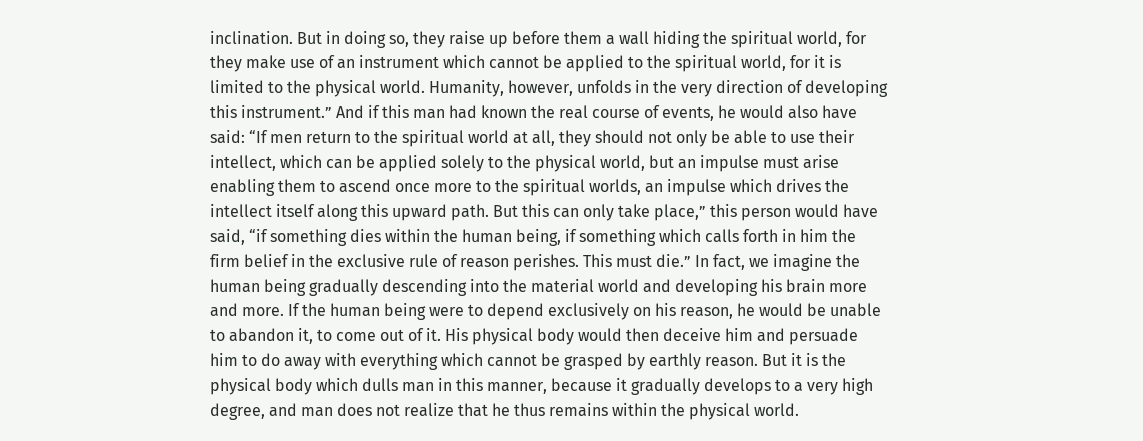inclination. But in doing so, they raise up before them a wall hiding the spiritual world, for they make use of an instrument which cannot be applied to the spiritual world, for it is limited to the physical world. Humanity, however, unfolds in the very direction of developing this instrument.” And if this man had known the real course of events, he would also have said: “If men return to the spiritual world at all, they should not only be able to use their intellect, which can be applied solely to the physical world, but an impulse must arise enabling them to ascend once more to the spiritual worlds, an impulse which drives the intellect itself along this upward path. But this can only take place,” this person would have said, “if something dies within the human being, if something which calls forth in him the firm belief in the exclusive rule of reason perishes. This must die.” In fact, we imagine the human being gradually descending into the material world and developing his brain more and more. If the human being were to depend exclusively on his reason, he would be unable to abandon it, to come out of it. His physical body would then deceive him and persuade him to do away with everything which cannot be grasped by earthly reason. But it is the physical body which dulls man in this manner, because it gradually develops to a very high degree, and man does not realize that he thus remains within the physical world.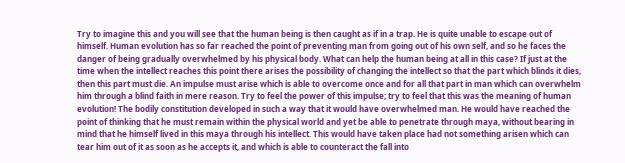Try to imagine this and you will see that the human being is then caught as if in a trap. He is quite unable to escape out of himself. Human evolution has so far reached the point of preventing man from going out of his own self, and so he faces the danger of being gradually overwhelmed by his physical body. What can help the human being at all in this case? If just at the time when the intellect reaches this point there arises the possibility of changing the intellect so that the part which blinds it dies, then this part must die. An impulse must arise which is able to overcome once and for all that part in man which can overwhelm him through a blind faith in mere reason. Try to feel the power of this impulse; try to feel that this was the meaning of human evolution! The bodily constitution developed in such a way that it would have overwhelmed man. He would have reached the point of thinking that he must remain within the physical world and yet be able to penetrate through maya, without bearing in mind that he himself lived in this maya through his intellect. This would have taken place had not something arisen which can tear him out of it as soon as he accepts it, and which is able to counteract the fall into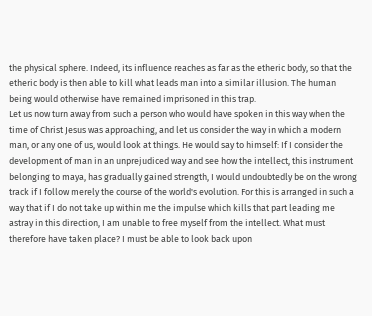the physical sphere. Indeed, its influence reaches as far as the etheric body, so that the etheric body is then able to kill what leads man into a similar illusion. The human being would otherwise have remained imprisoned in this trap.
Let us now turn away from such a person who would have spoken in this way when the time of Christ Jesus was approaching, and let us consider the way in which a modern man, or any one of us, would look at things. He would say to himself: If I consider the development of man in an unprejudiced way and see how the intellect, this instrument belonging to maya, has gradually gained strength, I would undoubtedly be on the wrong track if I follow merely the course of the world's evolution. For this is arranged in such a way that if I do not take up within me the impulse which kills that part leading me astray in this direction, I am unable to free myself from the intellect. What must therefore have taken place? I must be able to look back upon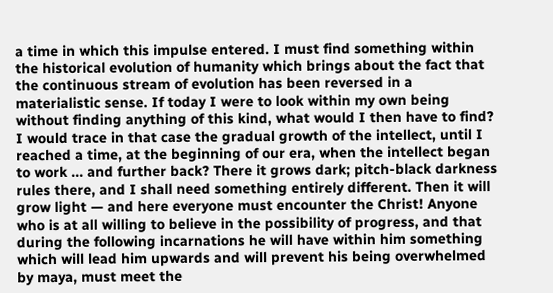a time in which this impulse entered. I must find something within the historical evolution of humanity which brings about the fact that the continuous stream of evolution has been reversed in a materialistic sense. If today I were to look within my own being without finding anything of this kind, what would I then have to find? I would trace in that case the gradual growth of the intellect, until I reached a time, at the beginning of our era, when the intellect began to work ... and further back? There it grows dark; pitch-black darkness rules there, and I shall need something entirely different. Then it will grow light — and here everyone must encounter the Christ! Anyone who is at all willing to believe in the possibility of progress, and that during the following incarnations he will have within him something which will lead him upwards and will prevent his being overwhelmed by maya, must meet the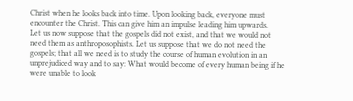Christ when he looks back into time. Upon looking back, everyone must encounter the Christ. This can give him an impulse leading him upwards.
Let us now suppose that the gospels did not exist, and that we would not need them as anthroposophists. Let us suppose that we do not need the gospels; that all we need is to study the course of human evolution in an unprejudiced way and to say: What would become of every human being if he were unable to look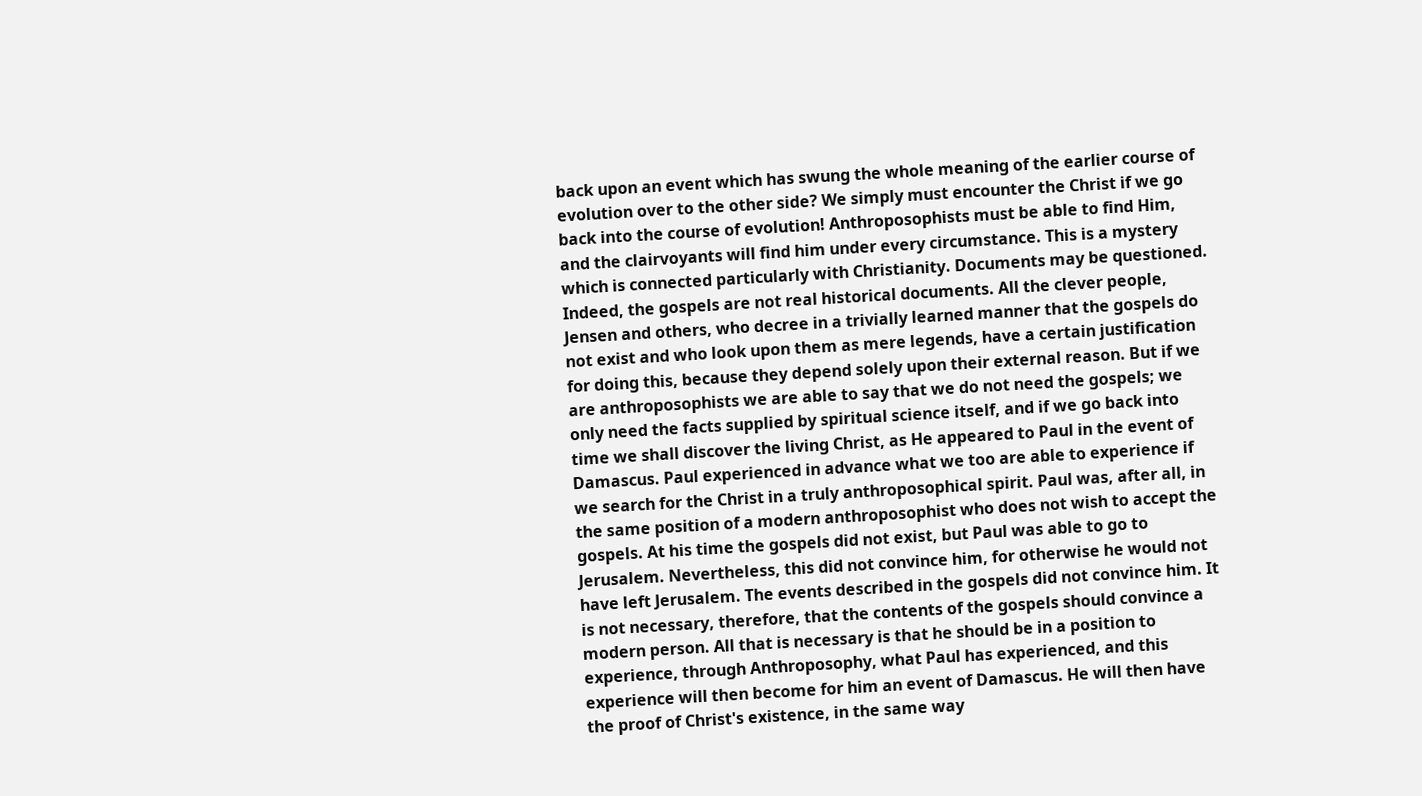back upon an event which has swung the whole meaning of the earlier course of evolution over to the other side? We simply must encounter the Christ if we go back into the course of evolution! Anthroposophists must be able to find Him, and the clairvoyants will find him under every circumstance. This is a mystery which is connected particularly with Christianity. Documents may be questioned. Indeed, the gospels are not real historical documents. All the clever people, Jensen and others, who decree in a trivially learned manner that the gospels do not exist and who look upon them as mere legends, have a certain justification for doing this, because they depend solely upon their external reason. But if we are anthroposophists we are able to say that we do not need the gospels; we only need the facts supplied by spiritual science itself, and if we go back into time we shall discover the living Christ, as He appeared to Paul in the event of Damascus. Paul experienced in advance what we too are able to experience if we search for the Christ in a truly anthroposophical spirit. Paul was, after all, in the same position of a modern anthroposophist who does not wish to accept the gospels. At his time the gospels did not exist, but Paul was able to go to Jerusalem. Nevertheless, this did not convince him, for otherwise he would not have left Jerusalem. The events described in the gospels did not convince him. It is not necessary, therefore, that the contents of the gospels should convince a modern person. All that is necessary is that he should be in a position to experience, through Anthroposophy, what Paul has experienced, and this experience will then become for him an event of Damascus. He will then have the proof of Christ's existence, in the same way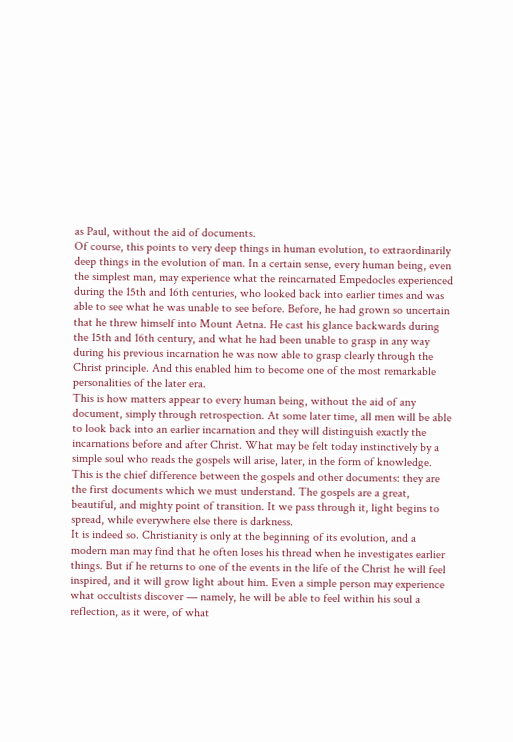as Paul, without the aid of documents.
Of course, this points to very deep things in human evolution, to extraordinarily deep things in the evolution of man. In a certain sense, every human being, even the simplest man, may experience what the reincarnated Empedocles experienced during the 15th and 16th centuries, who looked back into earlier times and was able to see what he was unable to see before. Before, he had grown so uncertain that he threw himself into Mount Aetna. He cast his glance backwards during the 15th and 16th century, and what he had been unable to grasp in any way during his previous incarnation he was now able to grasp clearly through the Christ principle. And this enabled him to become one of the most remarkable personalities of the later era.
This is how matters appear to every human being, without the aid of any document, simply through retrospection. At some later time, all men will be able to look back into an earlier incarnation and they will distinguish exactly the incarnations before and after Christ. What may be felt today instinctively by a simple soul who reads the gospels will arise, later, in the form of knowledge. This is the chief difference between the gospels and other documents: they are the first documents which we must understand. The gospels are a great, beautiful, and mighty point of transition. It we pass through it, light begins to spread, while everywhere else there is darkness.
It is indeed so. Christianity is only at the beginning of its evolution, and a modern man may find that he often loses his thread when he investigates earlier things. But if he returns to one of the events in the life of the Christ he will feel inspired, and it will grow light about him. Even a simple person may experience what occultists discover — namely, he will be able to feel within his soul a reflection, as it were, of what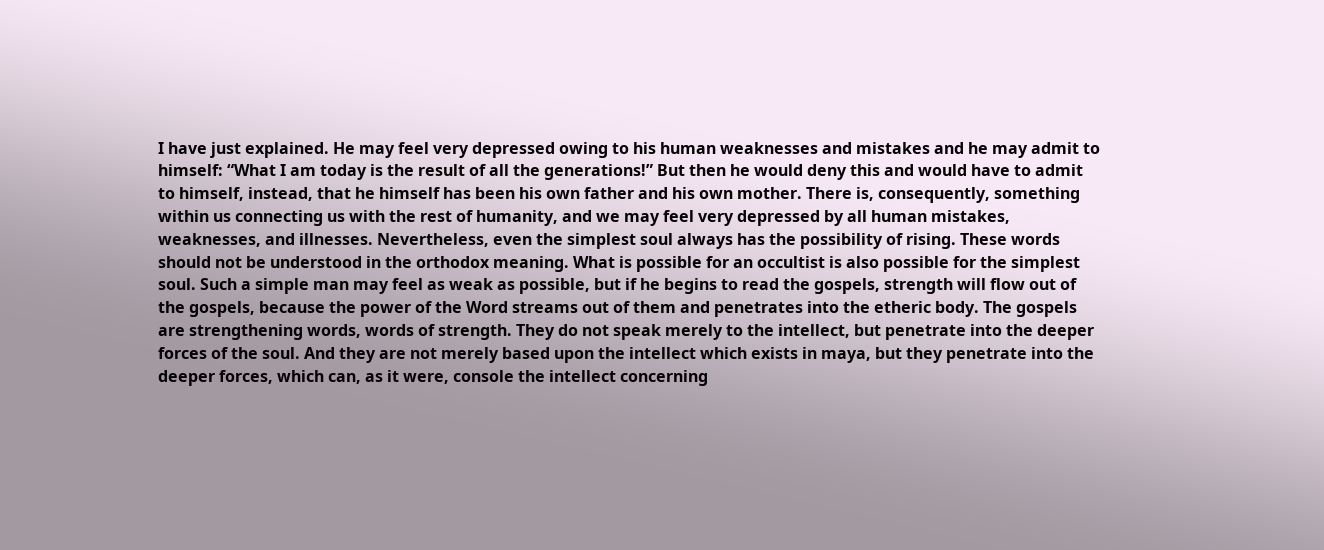I have just explained. He may feel very depressed owing to his human weaknesses and mistakes and he may admit to himself: “What I am today is the result of all the generations!” But then he would deny this and would have to admit to himself, instead, that he himself has been his own father and his own mother. There is, consequently, something within us connecting us with the rest of humanity, and we may feel very depressed by all human mistakes, weaknesses, and illnesses. Nevertheless, even the simplest soul always has the possibility of rising. These words should not be understood in the orthodox meaning. What is possible for an occultist is also possible for the simplest soul. Such a simple man may feel as weak as possible, but if he begins to read the gospels, strength will flow out of the gospels, because the power of the Word streams out of them and penetrates into the etheric body. The gospels are strengthening words, words of strength. They do not speak merely to the intellect, but penetrate into the deeper forces of the soul. And they are not merely based upon the intellect which exists in maya, but they penetrate into the deeper forces, which can, as it were, console the intellect concerning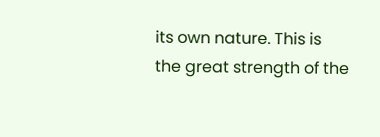its own nature. This is the great strength of the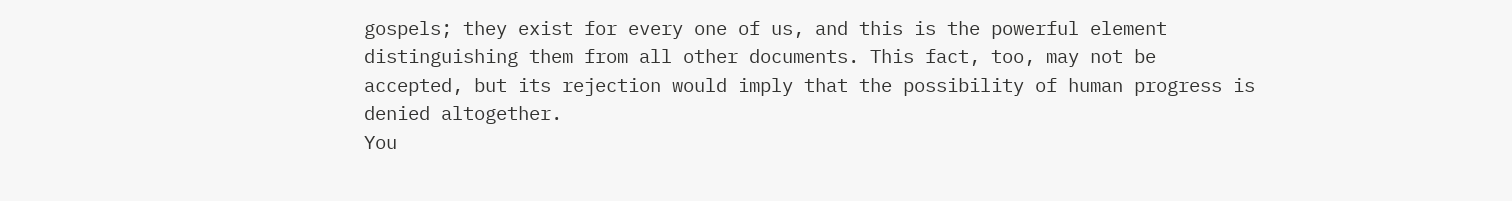gospels; they exist for every one of us, and this is the powerful element distinguishing them from all other documents. This fact, too, may not be accepted, but its rejection would imply that the possibility of human progress is denied altogether.
You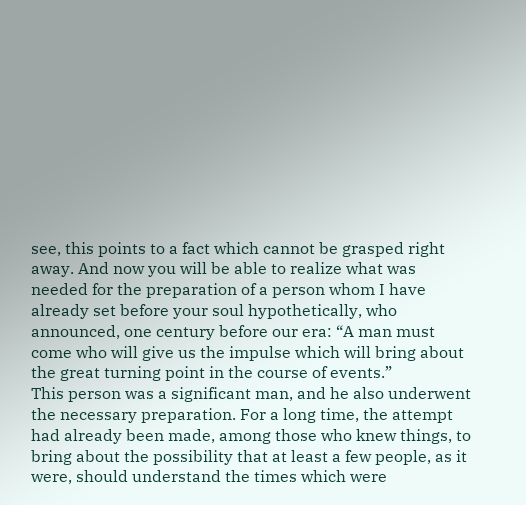see, this points to a fact which cannot be grasped right away. And now you will be able to realize what was needed for the preparation of a person whom I have already set before your soul hypothetically, who announced, one century before our era: “A man must come who will give us the impulse which will bring about the great turning point in the course of events.”
This person was a significant man, and he also underwent the necessary preparation. For a long time, the attempt had already been made, among those who knew things, to bring about the possibility that at least a few people, as it were, should understand the times which were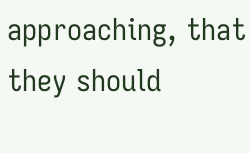approaching, that they should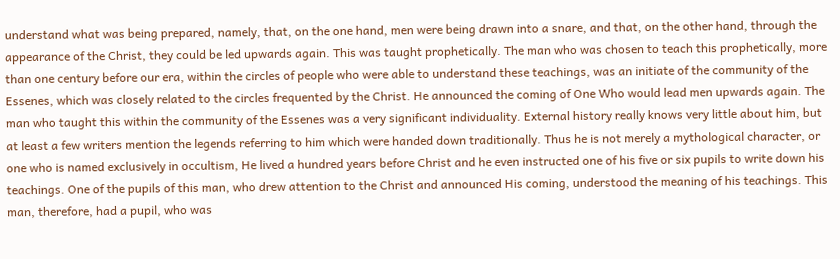understand what was being prepared, namely, that, on the one hand, men were being drawn into a snare, and that, on the other hand, through the appearance of the Christ, they could be led upwards again. This was taught prophetically. The man who was chosen to teach this prophetically, more than one century before our era, within the circles of people who were able to understand these teachings, was an initiate of the community of the Essenes, which was closely related to the circles frequented by the Christ. He announced the coming of One Who would lead men upwards again. The man who taught this within the community of the Essenes was a very significant individuality. External history really knows very little about him, but at least a few writers mention the legends referring to him which were handed down traditionally. Thus he is not merely a mythological character, or one who is named exclusively in occultism, He lived a hundred years before Christ and he even instructed one of his five or six pupils to write down his teachings. One of the pupils of this man, who drew attention to the Christ and announced His coming, understood the meaning of his teachings. This man, therefore, had a pupil, who was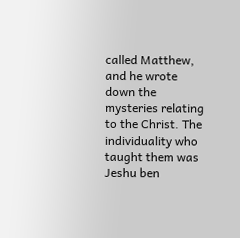called Matthew, and he wrote down the mysteries relating to the Christ. The individuality who taught them was Jeshu ben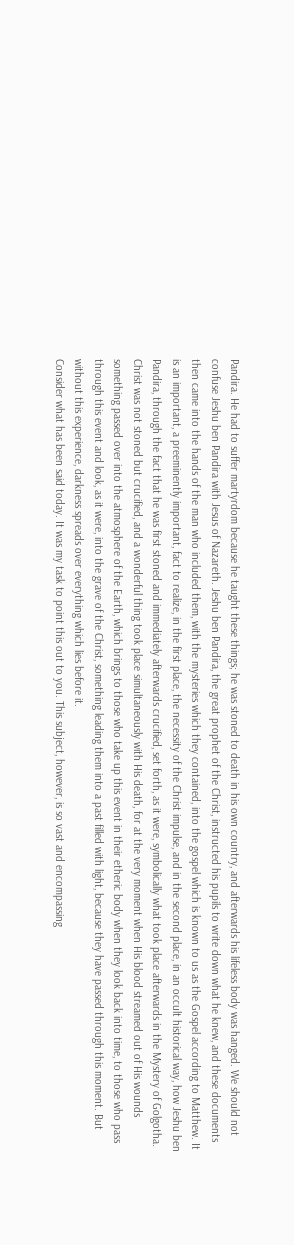Pandira. He had to suffer martyrdom because he taught these things; he was stoned to death in his own country, and afterwards his lifeless body was hanged. We should not confuse Jeshu ben Pandira with Jesus of Nazareth. Jeshu ben Pandira, the great prophet of the Christ, instructed his pupils to write down what he knew, and these documents then came into the hands of the man who included them, with the mysteries which they contained, into the gospel which is known to us as the Gospel according to Matthew. It is an important, a preeminently important, fact to realize, in the first place, the necessity of the Christ impulse, and in the second place, in an occult historical way, how Jeshu ben Pandira, through the fact that he was first stoned and immediately afterwards crucified, set forth, as it were, symbolically what took place afterwards in the Mystery of Golgotha. Christ was not stoned but crucified, and a wonderful thing took place simultaneously with His death, for at the very moment when His blood streamed out of His wounds something passed over into the atmosphere of the Earth, which brings to those who take up this event in their etheric body when they look back into time, to those who pass through this event and look, as it were, into the grave of the Christ, something leading them into a past filled with light, because they have passed through this moment. But without this experience, darkness spreads over everything which lies before it.
Consider what has been said today. It was my task to point this out to you. This subject, however, is so vast and encompassing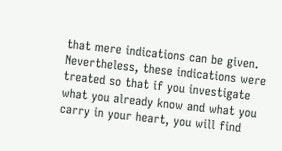that mere indications can be given. Nevertheless, these indications were treated so that if you investigate what you already know and what you carry in your heart, you will find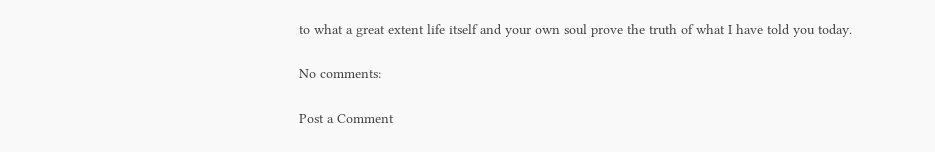to what a great extent life itself and your own soul prove the truth of what I have told you today.

No comments:

Post a Comment